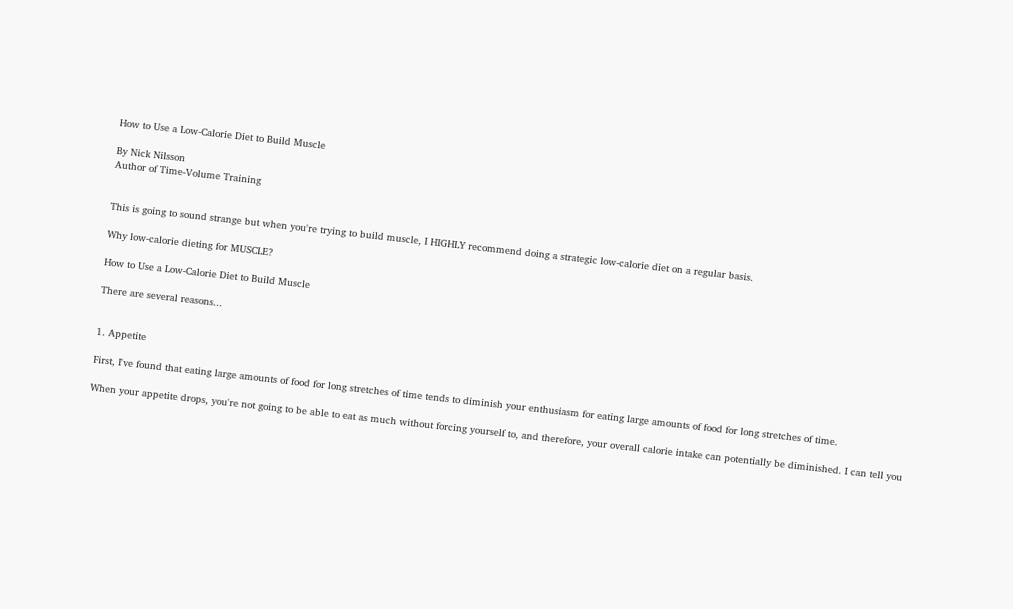How to Use a Low-Calorie Diet to Build Muscle

By Nick Nilsson
Author of Time-Volume Training


This is going to sound strange but when you're trying to build muscle, I HIGHLY recommend doing a strategic low-calorie diet on a regular basis.

Why low-calorie dieting for MUSCLE?

How to Use a Low-Calorie Diet to Build Muscle

There are several reasons...


1. Appetite

First, I've found that eating large amounts of food for long stretches of time tends to diminish your enthusiasm for eating large amounts of food for long stretches of time.

When your appetite drops, you're not going to be able to eat as much without forcing yourself to, and therefore, your overall calorie intake can potentially be diminished. I can tell you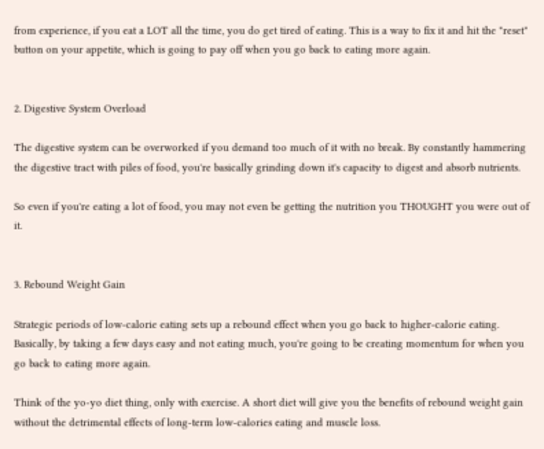from experience, if you eat a LOT all the time, you do get tired of eating. This is a way to fix it and hit the "reset" button on your appetite, which is going to pay off when you go back to eating more again.


2. Digestive System Overload

The digestive system can be overworked if you demand too much of it with no break. By constantly hammering the digestive tract with piles of food, you're basically grinding down it's capacity to digest and absorb nutrients.

So even if you're eating a lot of food, you may not even be getting the nutrition you THOUGHT you were out of it.


3. Rebound Weight Gain

Strategic periods of low-calorie eating sets up a rebound effect when you go back to higher-calorie eating. Basically, by taking a few days easy and not eating much, you're going to be creating momentum for when you go back to eating more again.

Think of the yo-yo diet thing, only with exercise. A short diet will give you the benefits of rebound weight gain without the detrimental effects of long-term low-calories eating and muscle loss.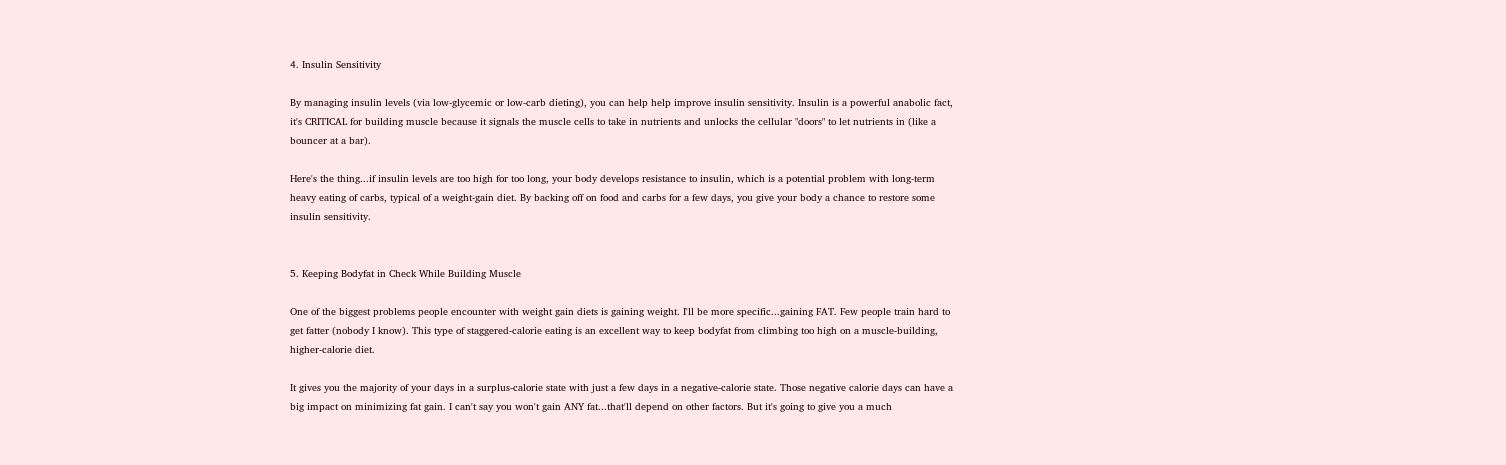4. Insulin Sensitivity

By managing insulin levels (via low-glycemic or low-carb dieting), you can help help improve insulin sensitivity. Insulin is a powerful anabolic fact, it's CRITICAL for building muscle because it signals the muscle cells to take in nutrients and unlocks the cellular "doors" to let nutrients in (like a bouncer at a bar).

Here's the thing...if insulin levels are too high for too long, your body develops resistance to insulin, which is a potential problem with long-term heavy eating of carbs, typical of a weight-gain diet. By backing off on food and carbs for a few days, you give your body a chance to restore some insulin sensitivity.


5. Keeping Bodyfat in Check While Building Muscle

One of the biggest problems people encounter with weight gain diets is gaining weight. I'll be more specific...gaining FAT. Few people train hard to get fatter (nobody I know). This type of staggered-calorie eating is an excellent way to keep bodyfat from climbing too high on a muscle-building, higher-calorie diet.

It gives you the majority of your days in a surplus-calorie state with just a few days in a negative-calorie state. Those negative calorie days can have a big impact on minimizing fat gain. I can't say you won't gain ANY fat...that'll depend on other factors. But it's going to give you a much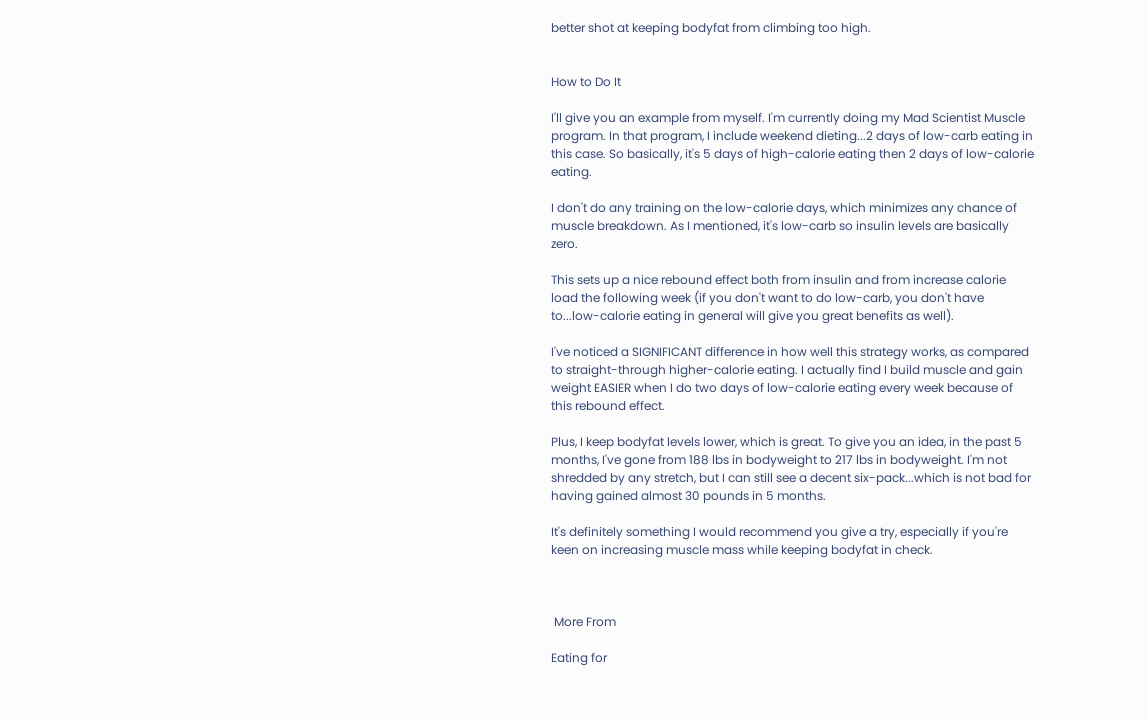better shot at keeping bodyfat from climbing too high.


How to Do It

I'll give you an example from myself. I'm currently doing my Mad Scientist Muscle program. In that program, I include weekend dieting...2 days of low-carb eating in this case. So basically, it's 5 days of high-calorie eating then 2 days of low-calorie eating.

I don't do any training on the low-calorie days, which minimizes any chance of muscle breakdown. As I mentioned, it's low-carb so insulin levels are basically zero.

This sets up a nice rebound effect both from insulin and from increase calorie load the following week (if you don't want to do low-carb, you don't have to...low-calorie eating in general will give you great benefits as well).

I've noticed a SIGNIFICANT difference in how well this strategy works, as compared to straight-through higher-calorie eating. I actually find I build muscle and gain weight EASIER when I do two days of low-calorie eating every week because of this rebound effect.

Plus, I keep bodyfat levels lower, which is great. To give you an idea, in the past 5 months, I've gone from 188 lbs in bodyweight to 217 lbs in bodyweight. I'm not shredded by any stretch, but I can still see a decent six-pack...which is not bad for having gained almost 30 pounds in 5 months.

It's definitely something I would recommend you give a try, especially if you're keen on increasing muscle mass while keeping bodyfat in check.



 More From

Eating for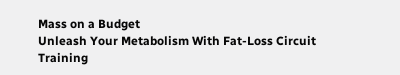Mass on a Budget
Unleash Your Metabolism With Fat-Loss Circuit Training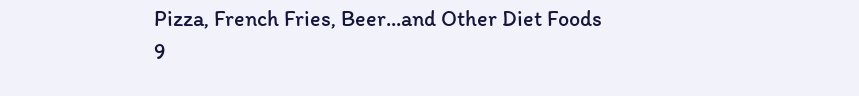Pizza, French Fries, Beer...and Other Diet Foods
9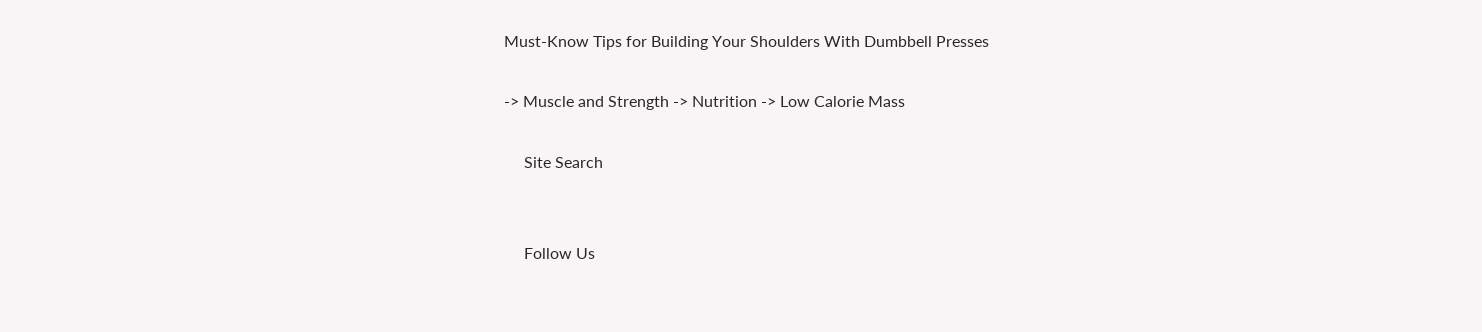Must-Know Tips for Building Your Shoulders With Dumbbell Presses

-> Muscle and Strength -> Nutrition -> Low Calorie Mass

     Site Search


     Follow Us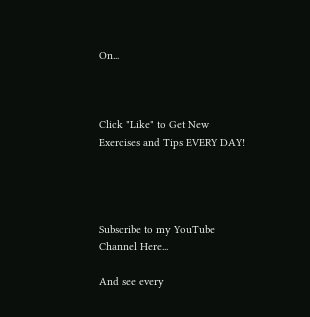On...



Click "Like" to Get New Exercises and Tips EVERY DAY!




Subscribe to my YouTube Channel Here...

And see every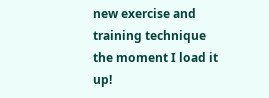new exercise and training technique the moment I load it up!